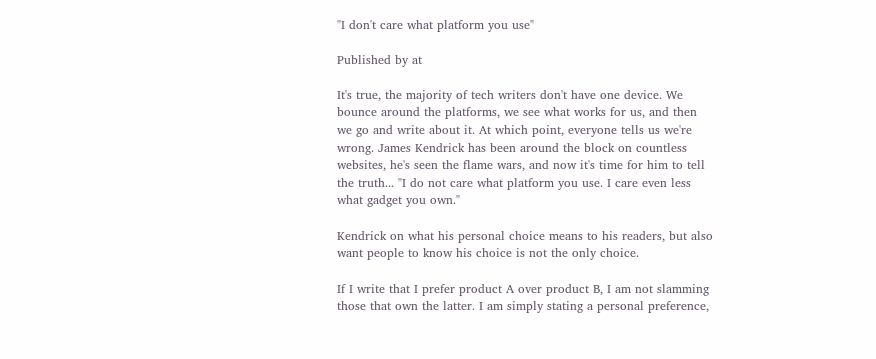"I don't care what platform you use"

Published by at

It's true, the majority of tech writers don't have one device. We bounce around the platforms, we see what works for us, and then we go and write about it. At which point, everyone tells us we're wrong. James Kendrick has been around the block on countless websites, he's seen the flame wars, and now it's time for him to tell the truth... "I do not care what platform you use. I care even less what gadget you own."

Kendrick on what his personal choice means to his readers, but also want people to know his choice is not the only choice.

If I write that I prefer product A over product B, I am not slamming those that own the latter. I am simply stating a personal preference,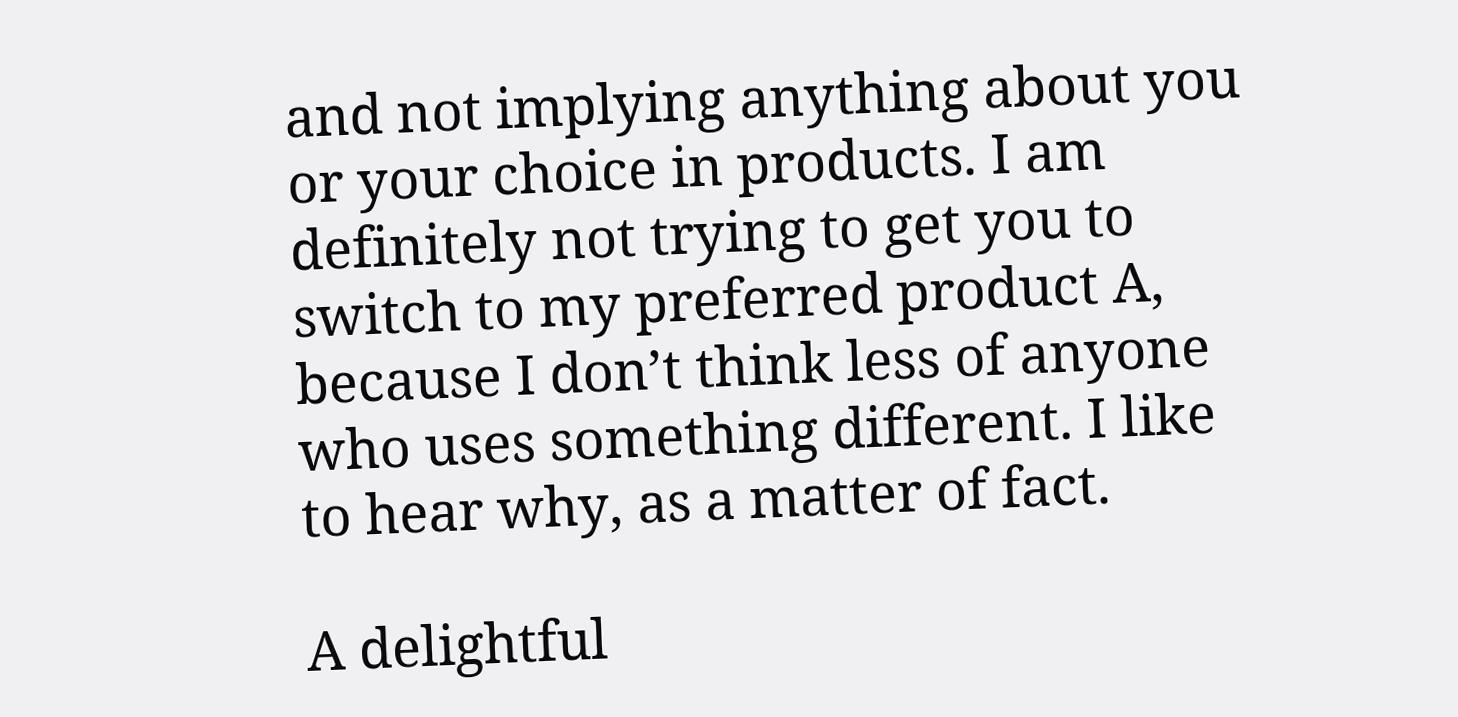and not implying anything about you or your choice in products. I am definitely not trying to get you to switch to my preferred product A, because I don’t think less of anyone who uses something different. I like to hear why, as a matter of fact.

A delightful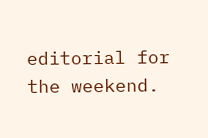editorial for the weekend.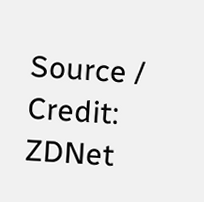Source / Credit: ZDNet